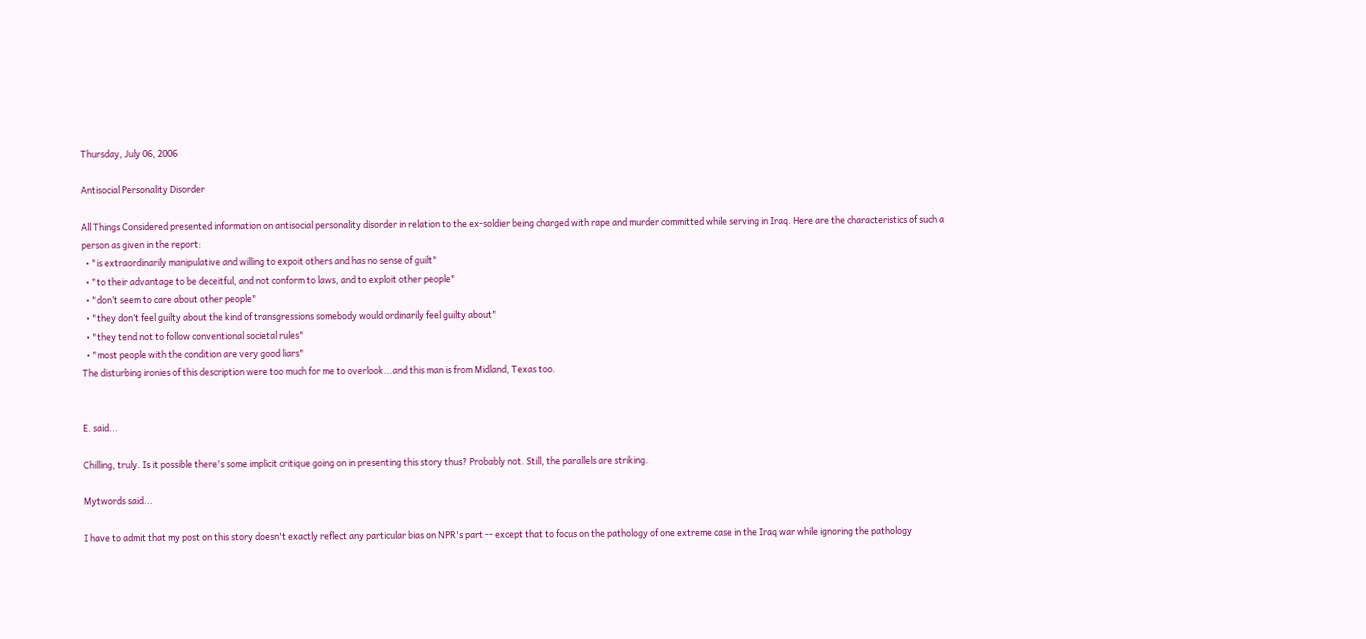Thursday, July 06, 2006

Antisocial Personality Disorder

All Things Considered presented information on antisocial personality disorder in relation to the ex-soldier being charged with rape and murder committed while serving in Iraq. Here are the characteristics of such a person as given in the report:
  • "is extraordinarily manipulative and willing to expoit others and has no sense of guilt"
  • "to their advantage to be deceitful, and not conform to laws, and to exploit other people"
  • "don’t seem to care about other people"
  • "they don’t feel guilty about the kind of transgressions somebody would ordinarily feel guilty about"
  • "they tend not to follow conventional societal rules"
  • "most people with the condition are very good liars"
The disturbing ironies of this description were too much for me to overlook...and this man is from Midland, Texas too.


E. said...

Chilling, truly. Is it possible there's some implicit critique going on in presenting this story thus? Probably not. Still, the parallels are striking.

Mytwords said...

I have to admit that my post on this story doesn't exactly reflect any particular bias on NPR's part -- except that to focus on the pathology of one extreme case in the Iraq war while ignoring the pathology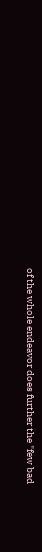of the whole endeavor does further the "few bad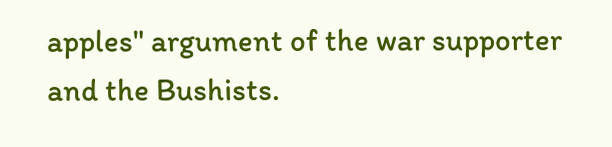apples" argument of the war supporter and the Bushists.